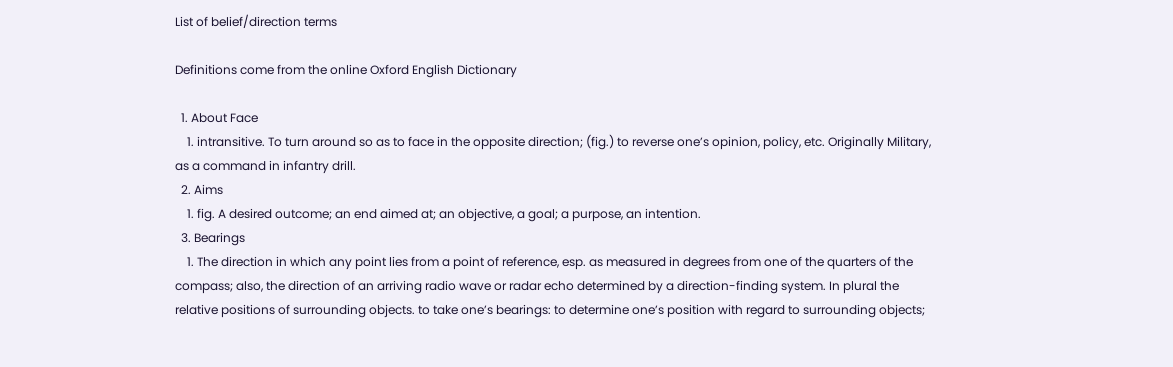List of belief/direction terms

Definitions come from the online Oxford English Dictionary

  1. About Face
    1. intransitive. To turn around so as to face in the opposite direction; (fig.) to reverse one’s opinion, policy, etc. Originally Military, as a command in infantry drill.
  2. Aims
    1. fig. A desired outcome; an end aimed at; an objective, a goal; a purpose, an intention.
  3. Bearings
    1. The direction in which any point lies from a point of reference, esp. as measured in degrees from one of the quarters of the compass; also, the direction of an arriving radio wave or radar echo determined by a direction-finding system. In plural the relative positions of surrounding objects. to take one’s bearings: to determine one’s position with regard to surrounding objects;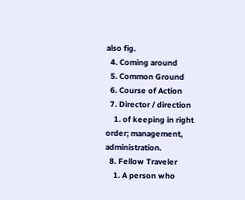also fig.
  4. Coming around
  5. Common Ground
  6. Course of Action
  7. Director / direction
    1. of keeping in right order; management, administration.
  8. Fellow Traveler
    1. A person who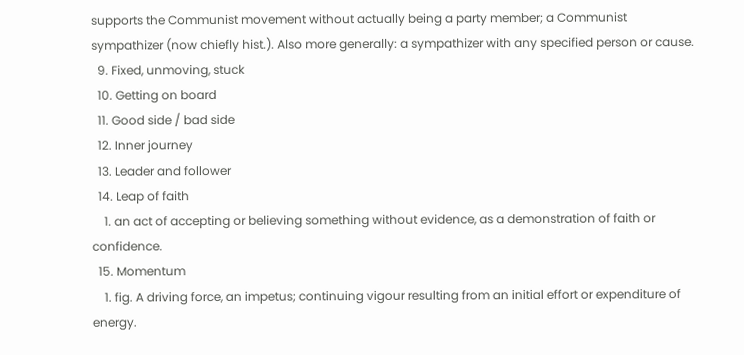supports the Communist movement without actually being a party member; a Communist sympathizer (now chiefly hist.). Also more generally: a sympathizer with any specified person or cause.
  9. Fixed, unmoving, stuck
  10. Getting on board
  11. Good side / bad side
  12. Inner journey
  13. Leader and follower
  14. Leap of faith
    1. an act of accepting or believing something without evidence, as a demonstration of faith or confidence.
  15. Momentum
    1. fig. A driving force, an impetus; continuing vigour resulting from an initial effort or expenditure of energy.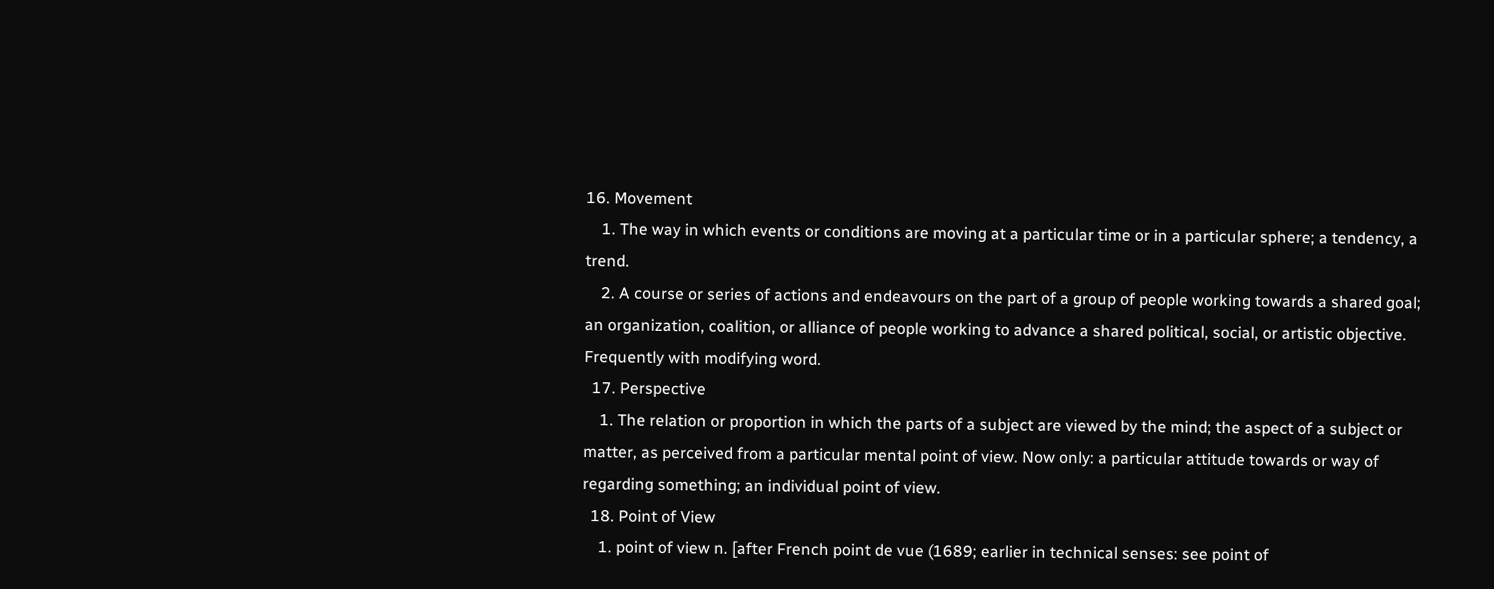16. Movement
    1. The way in which events or conditions are moving at a particular time or in a particular sphere; a tendency, a trend.
    2. A course or series of actions and endeavours on the part of a group of people working towards a shared goal; an organization, coalition, or alliance of people working to advance a shared political, social, or artistic objective. Frequently with modifying word.
  17. Perspective
    1. The relation or proportion in which the parts of a subject are viewed by the mind; the aspect of a subject or matter, as perceived from a particular mental point of view. Now only: a particular attitude towards or way of regarding something; an individual point of view.
  18. Point of View
    1. point of view n. [after French point de vue (1689; earlier in technical senses: see point of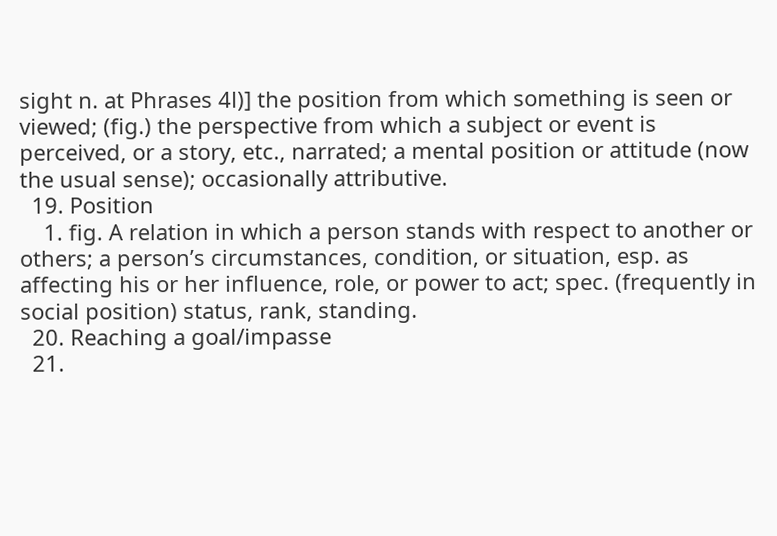sight n. at Phrases 4l)] the position from which something is seen or viewed; (fig.) the perspective from which a subject or event is perceived, or a story, etc., narrated; a mental position or attitude (now the usual sense); occasionally attributive.
  19. Position
    1. fig. A relation in which a person stands with respect to another or others; a person’s circumstances, condition, or situation, esp. as affecting his or her influence, role, or power to act; spec. (frequently in social position) status, rank, standing.
  20. Reaching a goal/impasse
  21.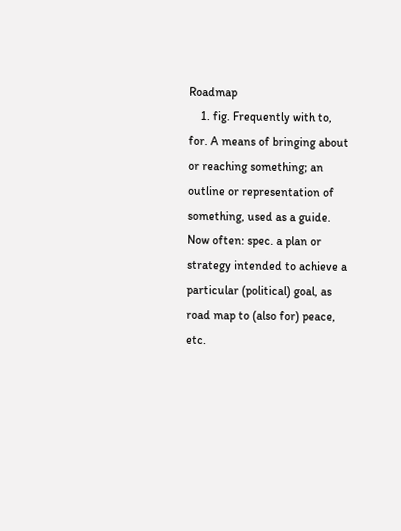Roadmap
    1. fig. Frequently with to, for. A means of bringing about or reaching something; an outline or representation of something, used as a guide. Now often: spec. a plan or strategy intended to achieve a particular (political) goal, as road map to (also for) peace, etc.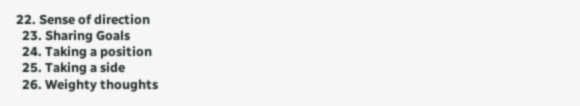22. Sense of direction
  23. Sharing Goals
  24. Taking a position
  25. Taking a side
  26. Weighty thoughts